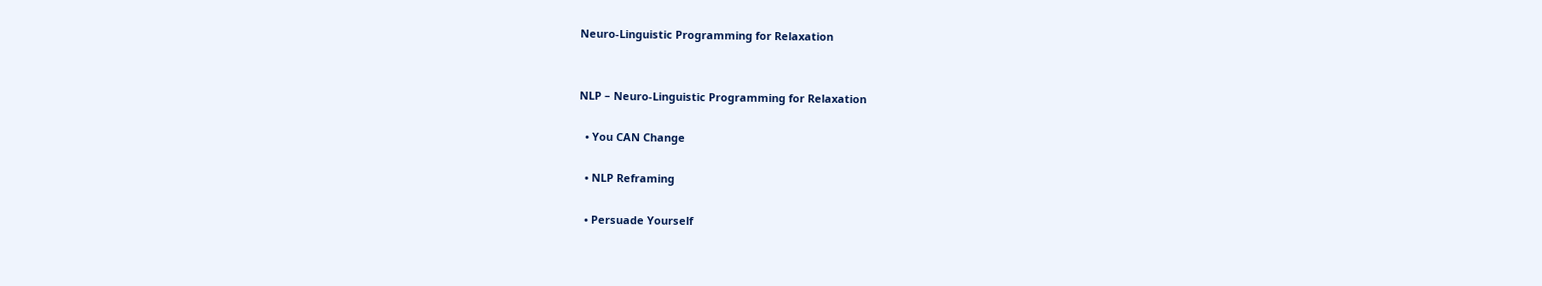Neuro-Linguistic Programming for Relaxation


NLP – Neuro-Linguistic Programming for Relaxation

  • You CAN Change

  • NLP Reframing

  • Persuade Yourself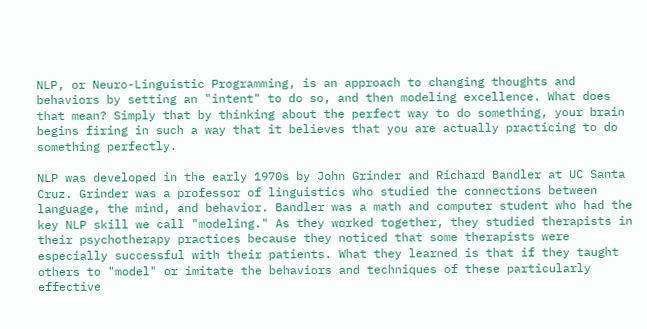NLP, or Neuro-Linguistic Programming, is an approach to changing thoughts and behaviors by setting an "intent" to do so, and then modeling excellence. What does that mean? Simply that by thinking about the perfect way to do something, your brain begins firing in such a way that it believes that you are actually practicing to do something perfectly.

NLP was developed in the early 1970s by John Grinder and Richard Bandler at UC Santa Cruz. Grinder was a professor of linguistics who studied the connections between language, the mind, and behavior. Bandler was a math and computer student who had the key NLP skill we call "modeling." As they worked together, they studied therapists in their psychotherapy practices because they noticed that some therapists were especially successful with their patients. What they learned is that if they taught others to "model" or imitate the behaviors and techniques of these particularly effective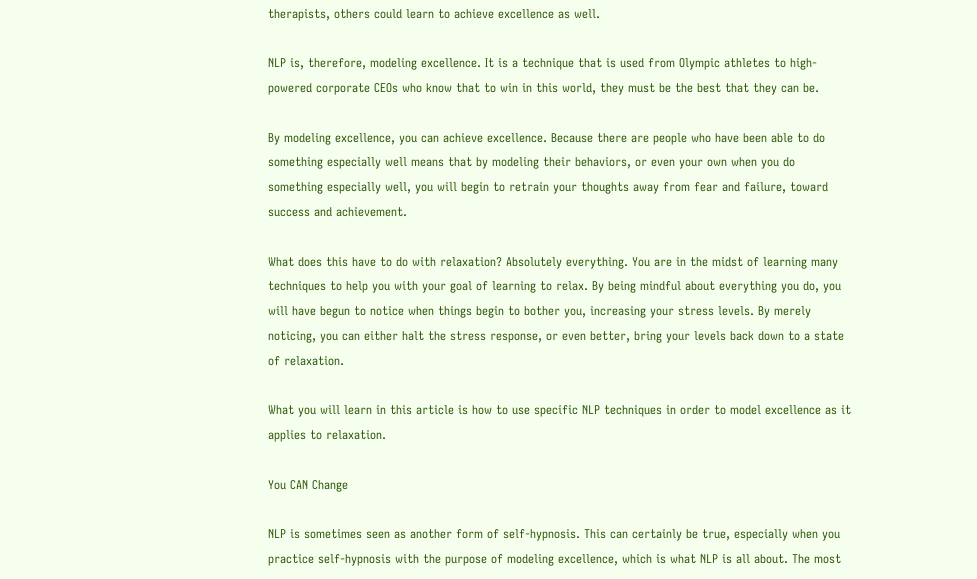therapists, others could learn to achieve excellence as well.

NLP is, therefore, modeling excellence. It is a technique that is used from Olympic athletes to high-powered corporate CEOs who know that to win in this world, they must be the best that they can be.

By modeling excellence, you can achieve excellence. Because there are people who have been able to do something especially well means that by modeling their behaviors, or even your own when you do something especially well, you will begin to retrain your thoughts away from fear and failure, toward success and achievement.

What does this have to do with relaxation? Absolutely everything. You are in the midst of learning many techniques to help you with your goal of learning to relax. By being mindful about everything you do, you will have begun to notice when things begin to bother you, increasing your stress levels. By merely noticing, you can either halt the stress response, or even better, bring your levels back down to a state of relaxation.

What you will learn in this article is how to use specific NLP techniques in order to model excellence as it applies to relaxation.

You CAN Change

NLP is sometimes seen as another form of self-hypnosis. This can certainly be true, especially when you practice self-hypnosis with the purpose of modeling excellence, which is what NLP is all about. The most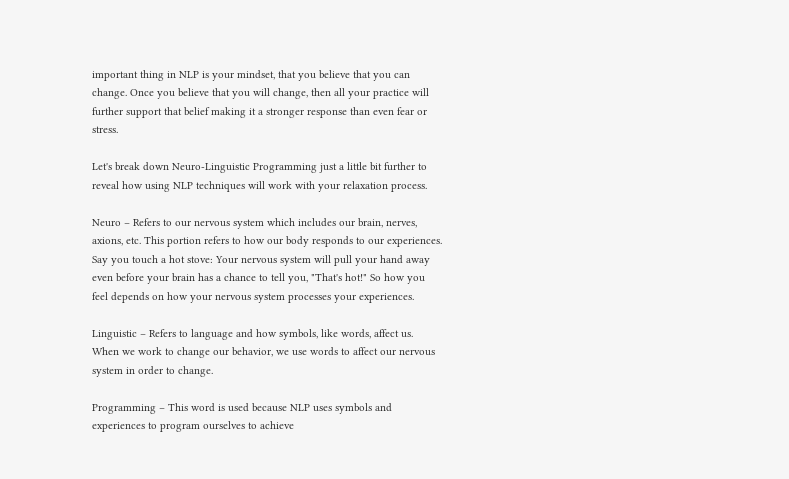important thing in NLP is your mindset, that you believe that you can change. Once you believe that you will change, then all your practice will further support that belief making it a stronger response than even fear or stress.

Let's break down Neuro-Linguistic Programming just a little bit further to reveal how using NLP techniques will work with your relaxation process.

Neuro – Refers to our nervous system which includes our brain, nerves, axions, etc. This portion refers to how our body responds to our experiences. Say you touch a hot stove: Your nervous system will pull your hand away even before your brain has a chance to tell you, "That's hot!" So how you feel depends on how your nervous system processes your experiences.

Linguistic – Refers to language and how symbols, like words, affect us. When we work to change our behavior, we use words to affect our nervous system in order to change.

Programming – This word is used because NLP uses symbols and experiences to program ourselves to achieve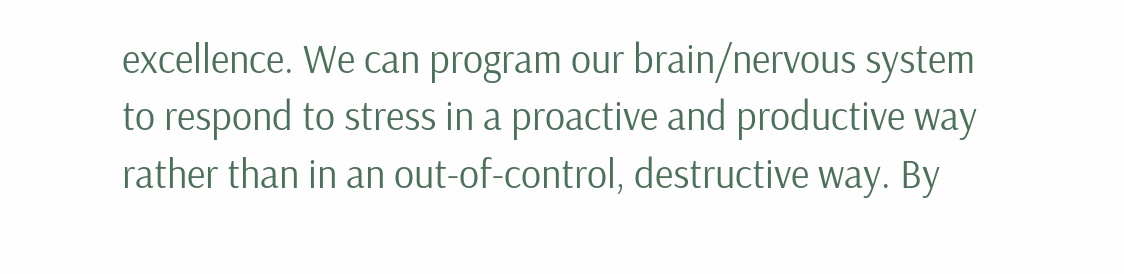excellence. We can program our brain/nervous system to respond to stress in a proactive and productive way rather than in an out-of-control, destructive way. By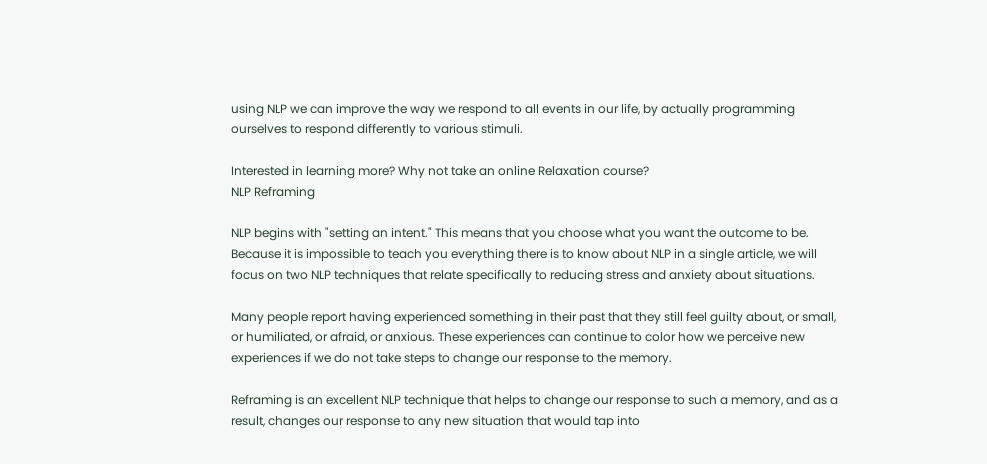using NLP we can improve the way we respond to all events in our life, by actually programming ourselves to respond differently to various stimuli.

Interested in learning more? Why not take an online Relaxation course?
NLP Reframing

NLP begins with "setting an intent." This means that you choose what you want the outcome to be. Because it is impossible to teach you everything there is to know about NLP in a single article, we will focus on two NLP techniques that relate specifically to reducing stress and anxiety about situations.

Many people report having experienced something in their past that they still feel guilty about, or small, or humiliated, or afraid, or anxious. These experiences can continue to color how we perceive new experiences if we do not take steps to change our response to the memory.

Reframing is an excellent NLP technique that helps to change our response to such a memory, and as a result, changes our response to any new situation that would tap into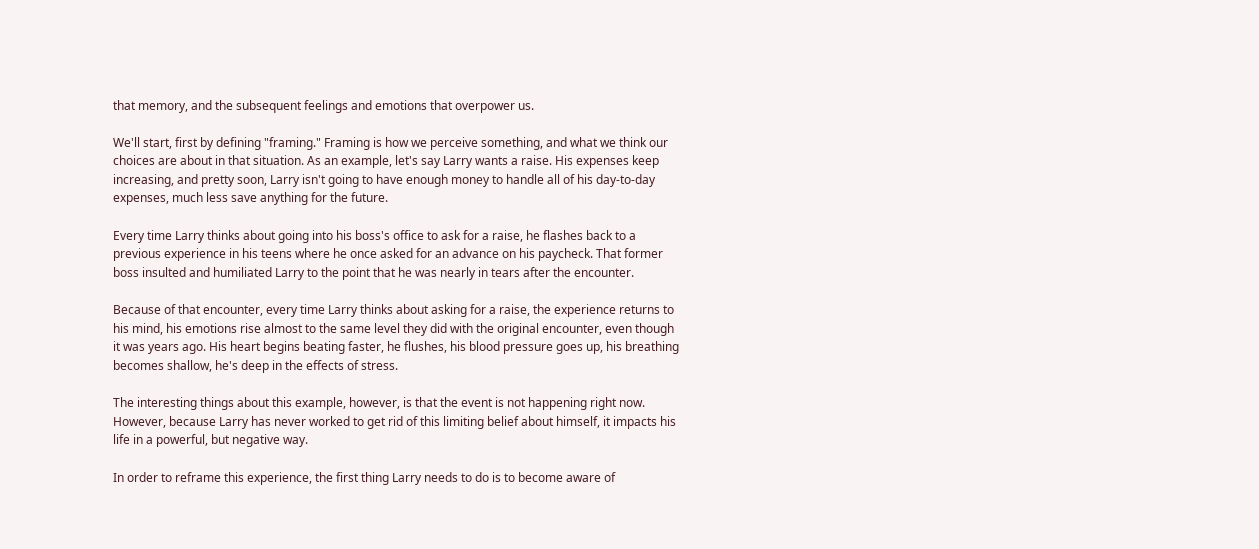that memory, and the subsequent feelings and emotions that overpower us.

We'll start, first by defining "framing." Framing is how we perceive something, and what we think our choices are about in that situation. As an example, let's say Larry wants a raise. His expenses keep increasing, and pretty soon, Larry isn't going to have enough money to handle all of his day-to-day expenses, much less save anything for the future.

Every time Larry thinks about going into his boss's office to ask for a raise, he flashes back to a previous experience in his teens where he once asked for an advance on his paycheck. That former boss insulted and humiliated Larry to the point that he was nearly in tears after the encounter.

Because of that encounter, every time Larry thinks about asking for a raise, the experience returns to his mind, his emotions rise almost to the same level they did with the original encounter, even though it was years ago. His heart begins beating faster, he flushes, his blood pressure goes up, his breathing becomes shallow, he's deep in the effects of stress.

The interesting things about this example, however, is that the event is not happening right now. However, because Larry has never worked to get rid of this limiting belief about himself, it impacts his life in a powerful, but negative way.

In order to reframe this experience, the first thing Larry needs to do is to become aware of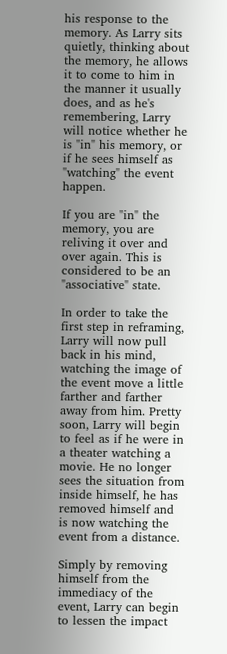his response to the memory. As Larry sits quietly, thinking about the memory, he allows it to come to him in the manner it usually does, and as he's remembering, Larry will notice whether he is "in" his memory, or if he sees himself as "watching" the event happen.

If you are "in" the memory, you are reliving it over and over again. This is considered to be an "associative" state.

In order to take the first step in reframing, Larry will now pull back in his mind, watching the image of the event move a little farther and farther away from him. Pretty soon, Larry will begin to feel as if he were in a theater watching a movie. He no longer sees the situation from inside himself, he has removed himself and is now watching the event from a distance.

Simply by removing himself from the immediacy of the event, Larry can begin to lessen the impact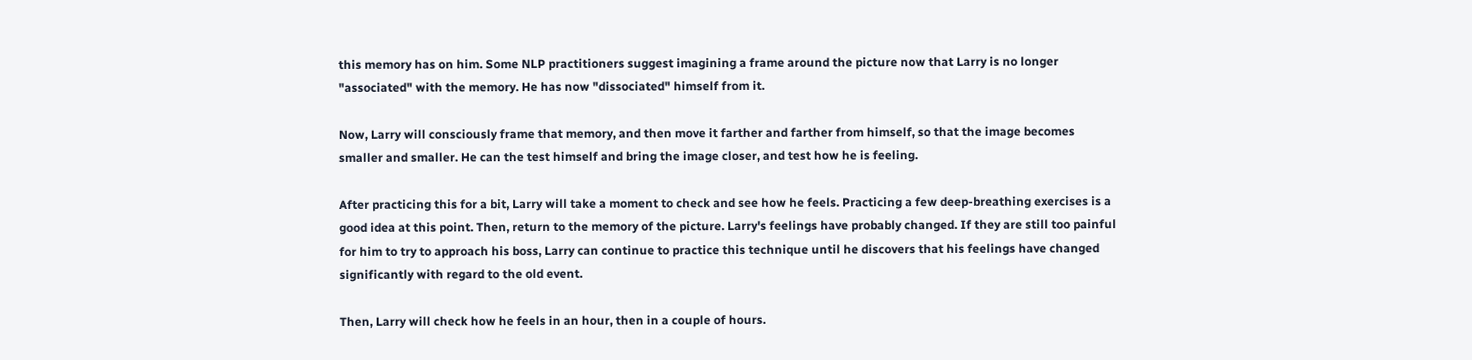this memory has on him. Some NLP practitioners suggest imagining a frame around the picture now that Larry is no longer "associated" with the memory. He has now "dissociated" himself from it.

Now, Larry will consciously frame that memory, and then move it farther and farther from himself, so that the image becomes smaller and smaller. He can the test himself and bring the image closer, and test how he is feeling.

After practicing this for a bit, Larry will take a moment to check and see how he feels. Practicing a few deep-breathing exercises is a good idea at this point. Then, return to the memory of the picture. Larry's feelings have probably changed. If they are still too painful for him to try to approach his boss, Larry can continue to practice this technique until he discovers that his feelings have changed significantly with regard to the old event.

Then, Larry will check how he feels in an hour, then in a couple of hours.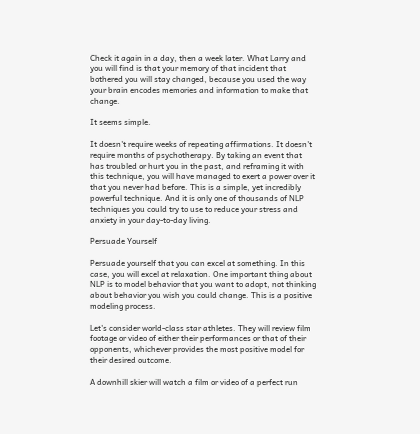Check it again in a day, then a week later. What Larry and you will find is that your memory of that incident that bothered you will stay changed, because you used the way your brain encodes memories and information to make that change.

It seems simple.

It doesn't require weeks of repeating affirmations. It doesn't require months of psychotherapy. By taking an event that has troubled or hurt you in the past, and reframing it with this technique, you will have managed to exert a power over it that you never had before. This is a simple, yet incredibly powerful technique. And it is only one of thousands of NLP techniques you could try to use to reduce your stress and anxiety in your day-to-day living.

Persuade Yourself

Persuade yourself that you can excel at something. In this case, you will excel at relaxation. One important thing about NLP is to model behavior that you want to adopt, not thinking about behavior you wish you could change. This is a positive modeling process.

Let's consider world-class star athletes. They will review film footage or video of either their performances or that of their opponents, whichever provides the most positive model for their desired outcome.

A downhill skier will watch a film or video of a perfect run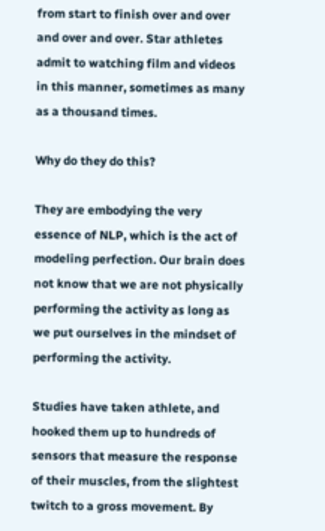from start to finish over and over and over and over. Star athletes admit to watching film and videos in this manner, sometimes as many as a thousand times.

Why do they do this?

They are embodying the very essence of NLP, which is the act of modeling perfection. Our brain does not know that we are not physically performing the activity as long as we put ourselves in the mindset of performing the activity.

Studies have taken athlete, and hooked them up to hundreds of sensors that measure the response of their muscles, from the slightest twitch to a gross movement. By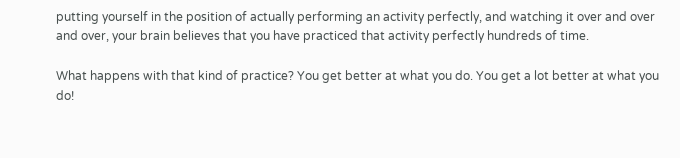putting yourself in the position of actually performing an activity perfectly, and watching it over and over and over, your brain believes that you have practiced that activity perfectly hundreds of time.

What happens with that kind of practice? You get better at what you do. You get a lot better at what you do!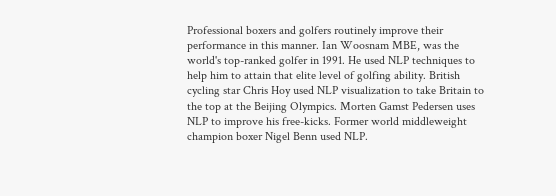Professional boxers and golfers routinely improve their performance in this manner. Ian Woosnam MBE, was the world's top-ranked golfer in 1991. He used NLP techniques to help him to attain that elite level of golfing ability. British cycling star Chris Hoy used NLP visualization to take Britain to the top at the Beijing Olympics. Morten Gamst Pedersen uses NLP to improve his free-kicks. Former world middleweight champion boxer Nigel Benn used NLP.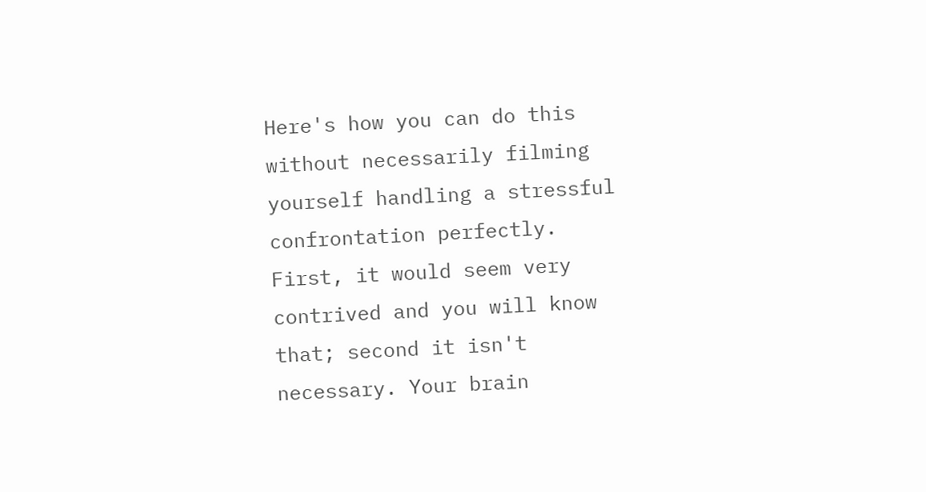Here's how you can do this without necessarily filming yourself handling a stressful confrontation perfectly. First, it would seem very contrived and you will know that; second it isn't necessary. Your brain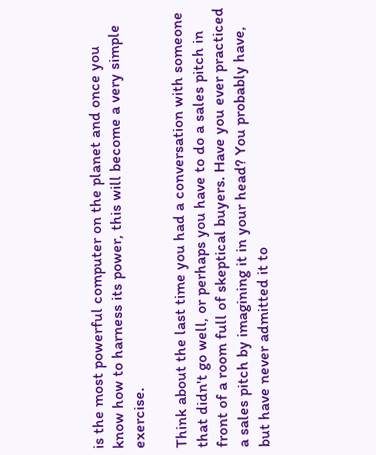is the most powerful computer on the planet and once you know how to harness its power, this will become a very simple exercise.

Think about the last time you had a conversation with someone that didn't go well, or perhaps you have to do a sales pitch in front of a room full of skeptical buyers. Have you ever practiced a sales pitch by imagining it in your head? You probably have, but have never admitted it to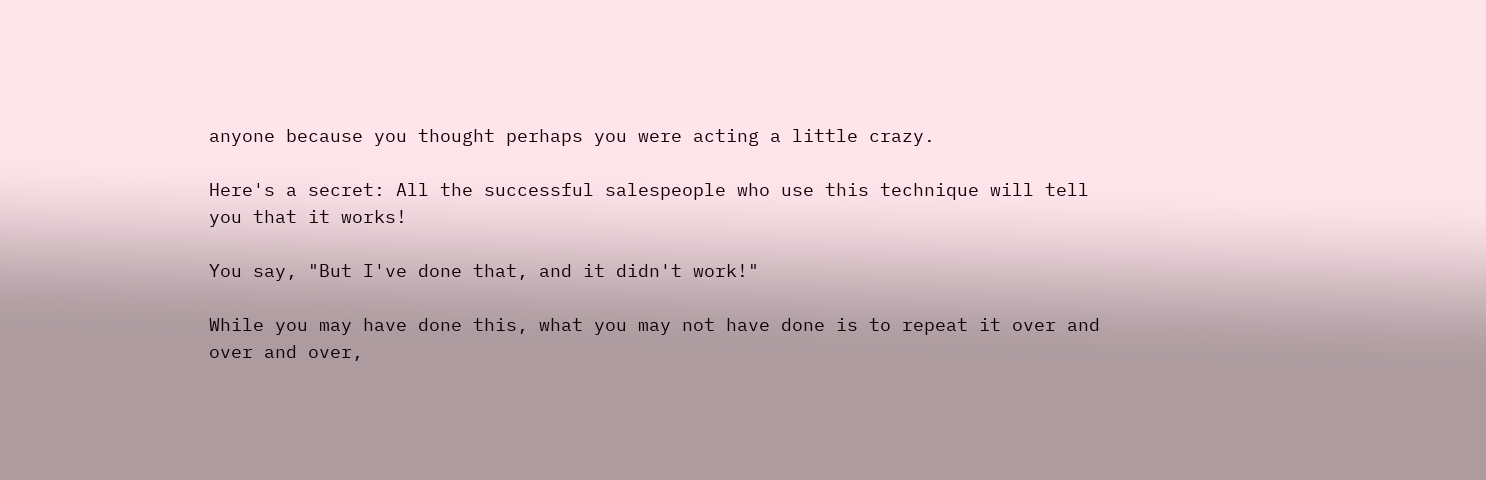anyone because you thought perhaps you were acting a little crazy.

Here's a secret: All the successful salespeople who use this technique will tell you that it works!

You say, "But I've done that, and it didn't work!"

While you may have done this, what you may not have done is to repeat it over and over and over,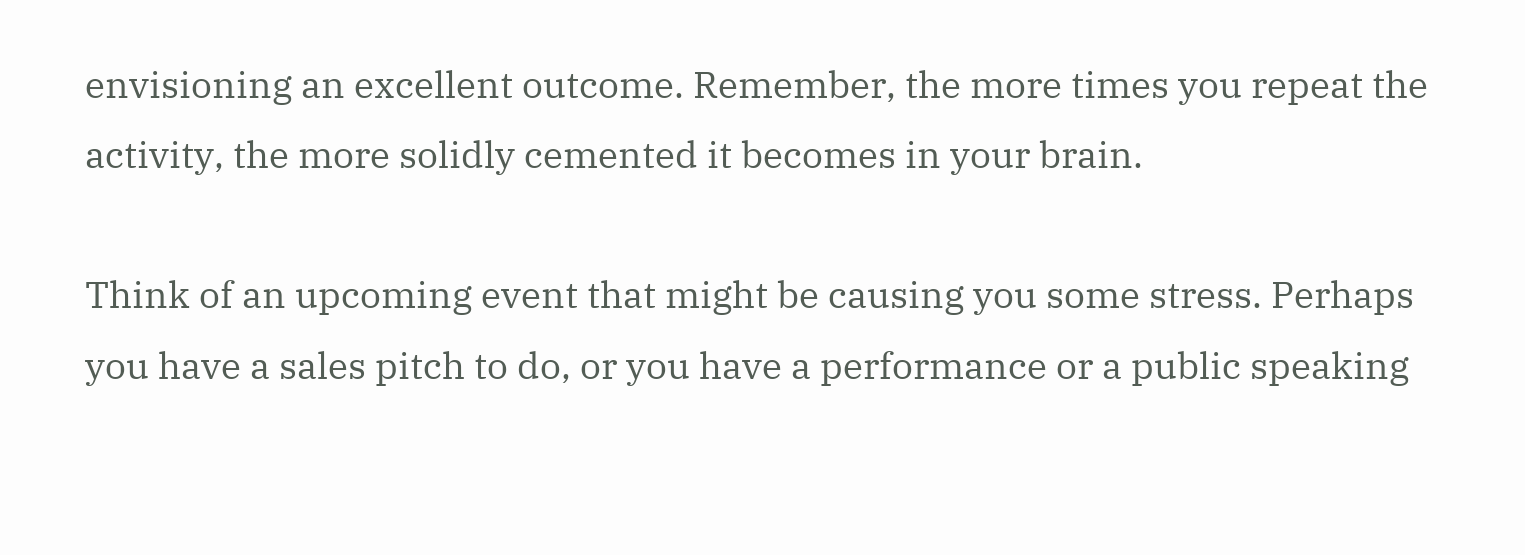envisioning an excellent outcome. Remember, the more times you repeat the activity, the more solidly cemented it becomes in your brain.

Think of an upcoming event that might be causing you some stress. Perhaps you have a sales pitch to do, or you have a performance or a public speaking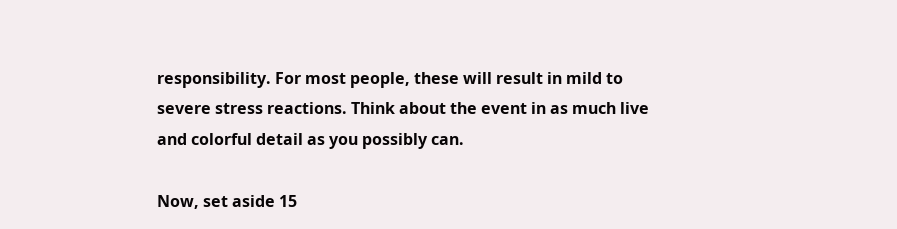responsibility. For most people, these will result in mild to severe stress reactions. Think about the event in as much live and colorful detail as you possibly can.

Now, set aside 15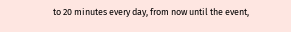to 20 minutes every day, from now until the event,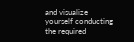and visualize yourself conducting the required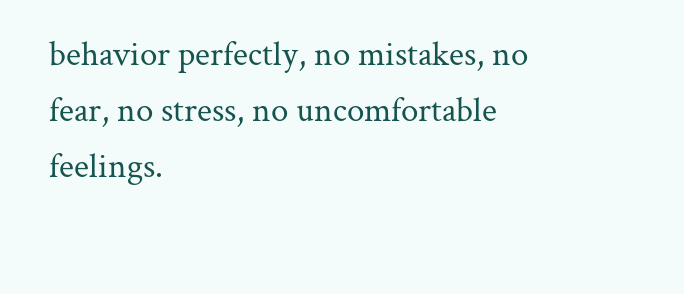behavior perfectly, no mistakes, no fear, no stress, no uncomfortable feelings.